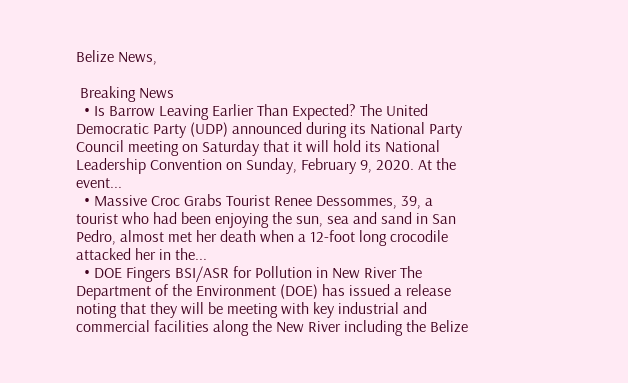Belize News,

 Breaking News
  • Is Barrow Leaving Earlier Than Expected? The United Democratic Party (UDP) announced during its National Party Council meeting on Saturday that it will hold its National Leadership Convention on Sunday, February 9, 2020. At the event...
  • Massive Croc Grabs Tourist Renee Dessommes, 39, a tourist who had been enjoying the sun, sea and sand in San Pedro, almost met her death when a 12-foot long crocodile attacked her in the...
  • DOE Fingers BSI/ASR for Pollution in New River The Department of the Environment (DOE) has issued a release noting that they will be meeting with key industrial and commercial facilities along the New River including the Belize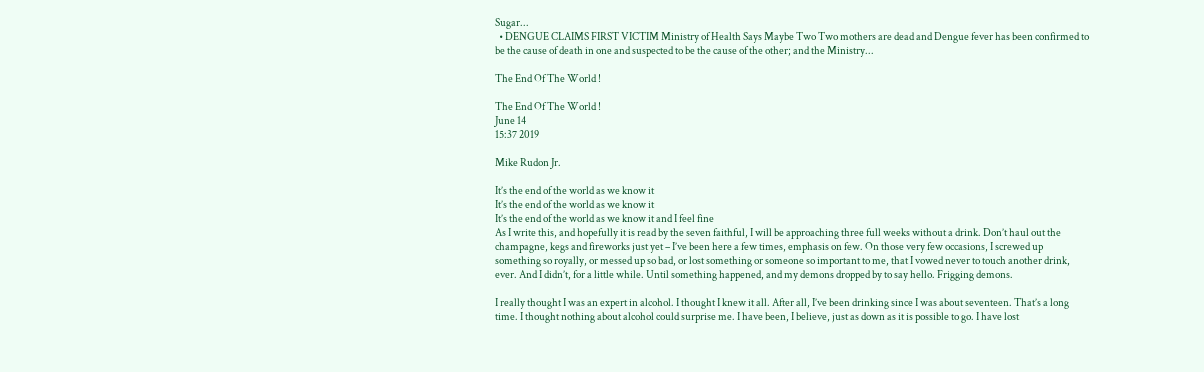Sugar...
  • DENGUE CLAIMS FIRST VICTIM Ministry of Health Says Maybe Two Two mothers are dead and Dengue fever has been confirmed to be the cause of death in one and suspected to be the cause of the other; and the Ministry...

The End Of The World !

The End Of The World !
June 14
15:37 2019

Mike Rudon Jr.

It’s the end of the world as we know it
It’s the end of the world as we know it
It’s the end of the world as we know it and I feel fine
As I write this, and hopefully it is read by the seven faithful, I will be approaching three full weeks without a drink. Don’t haul out the champagne, kegs and fireworks just yet – I’ve been here a few times, emphasis on few. On those very few occasions, I screwed up something so royally, or messed up so bad, or lost something or someone so important to me, that I vowed never to touch another drink, ever. And I didn’t, for a little while. Until something happened, and my demons dropped by to say hello. Frigging demons.

I really thought I was an expert in alcohol. I thought I knew it all. After all, I’ve been drinking since I was about seventeen. That’s a long time. I thought nothing about alcohol could surprise me. I have been, I believe, just as down as it is possible to go. I have lost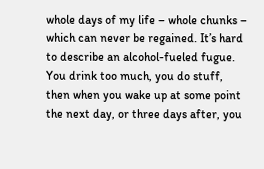whole days of my life – whole chunks – which can never be regained. It’s hard to describe an alcohol-fueled fugue. You drink too much, you do stuff, then when you wake up at some point the next day, or three days after, you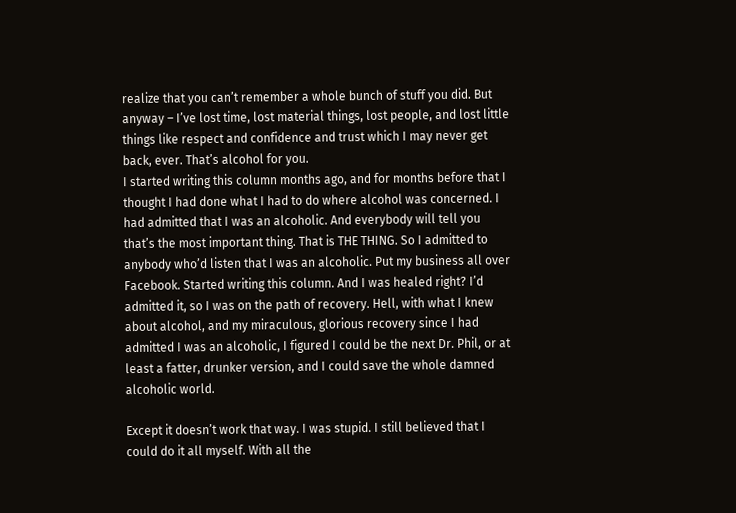realize that you can’t remember a whole bunch of stuff you did. But anyway – I’ve lost time, lost material things, lost people, and lost little things like respect and confidence and trust which I may never get back, ever. That’s alcohol for you.
I started writing this column months ago, and for months before that I thought I had done what I had to do where alcohol was concerned. I had admitted that I was an alcoholic. And everybody will tell you that’s the most important thing. That is THE THING. So I admitted to anybody who’d listen that I was an alcoholic. Put my business all over Facebook. Started writing this column. And I was healed right? I’d admitted it, so I was on the path of recovery. Hell, with what I knew about alcohol, and my miraculous, glorious recovery since I had admitted I was an alcoholic, I figured I could be the next Dr. Phil, or at least a fatter, drunker version, and I could save the whole damned alcoholic world.

Except it doesn’t work that way. I was stupid. I still believed that I could do it all myself. With all the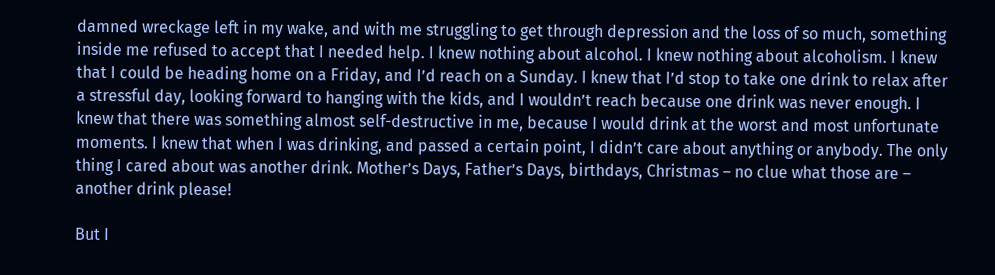damned wreckage left in my wake, and with me struggling to get through depression and the loss of so much, something inside me refused to accept that I needed help. I knew nothing about alcohol. I knew nothing about alcoholism. I knew that I could be heading home on a Friday, and I’d reach on a Sunday. I knew that I’d stop to take one drink to relax after a stressful day, looking forward to hanging with the kids, and I wouldn’t reach because one drink was never enough. I knew that there was something almost self-destructive in me, because I would drink at the worst and most unfortunate moments. I knew that when I was drinking, and passed a certain point, I didn’t care about anything or anybody. The only thing I cared about was another drink. Mother’s Days, Father’s Days, birthdays, Christmas – no clue what those are – another drink please!

But I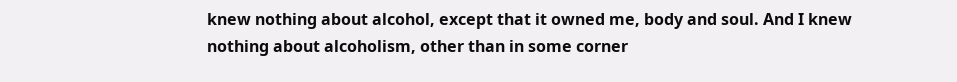knew nothing about alcohol, except that it owned me, body and soul. And I knew nothing about alcoholism, other than in some corner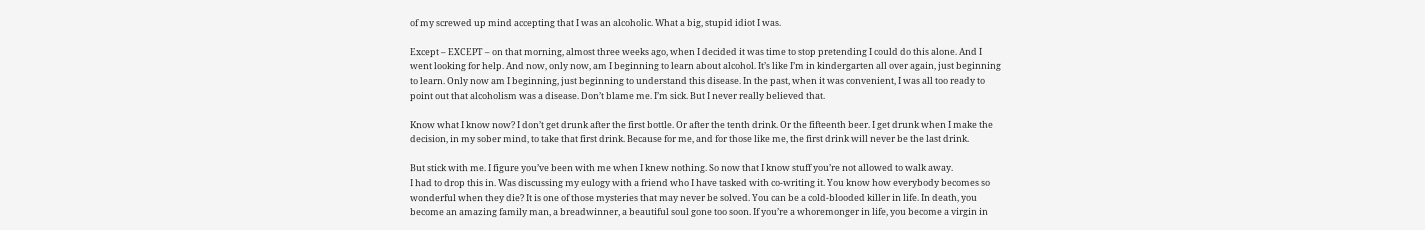of my screwed up mind accepting that I was an alcoholic. What a big, stupid idiot I was.

Except – EXCEPT – on that morning, almost three weeks ago, when I decided it was time to stop pretending I could do this alone. And I went looking for help. And now, only now, am I beginning to learn about alcohol. It’s like I’m in kindergarten all over again, just beginning to learn. Only now am I beginning, just beginning to understand this disease. In the past, when it was convenient, I was all too ready to point out that alcoholism was a disease. Don’t blame me. I’m sick. But I never really believed that.

Know what I know now? I don’t get drunk after the first bottle. Or after the tenth drink. Or the fifteenth beer. I get drunk when I make the decision, in my sober mind, to take that first drink. Because for me, and for those like me, the first drink will never be the last drink.

But stick with me. I figure you’ve been with me when I knew nothing. So now that I know stuff you’re not allowed to walk away.
I had to drop this in. Was discussing my eulogy with a friend who I have tasked with co-writing it. You know how everybody becomes so wonderful when they die? It is one of those mysteries that may never be solved. You can be a cold-blooded killer in life. In death, you become an amazing family man, a breadwinner, a beautiful soul gone too soon. If you’re a whoremonger in life, you become a virgin in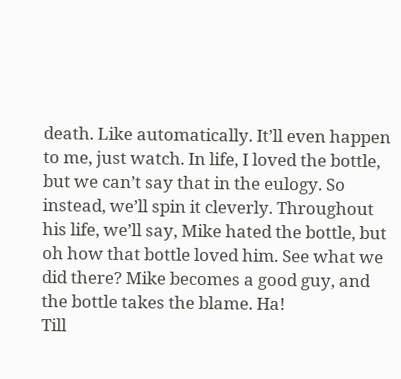death. Like automatically. It’ll even happen to me, just watch. In life, I loved the bottle, but we can’t say that in the eulogy. So instead, we’ll spin it cleverly. Throughout his life, we’ll say, Mike hated the bottle, but oh how that bottle loved him. See what we did there? Mike becomes a good guy, and the bottle takes the blame. Ha!
Till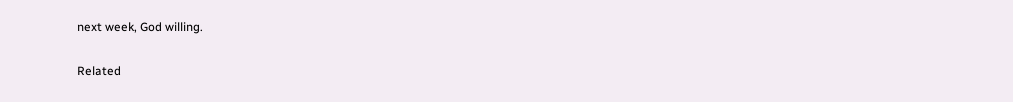next week, God willing.

Related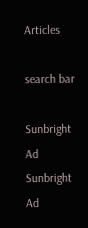Articles

search bar

Sunbright Ad
Sunbright Ad